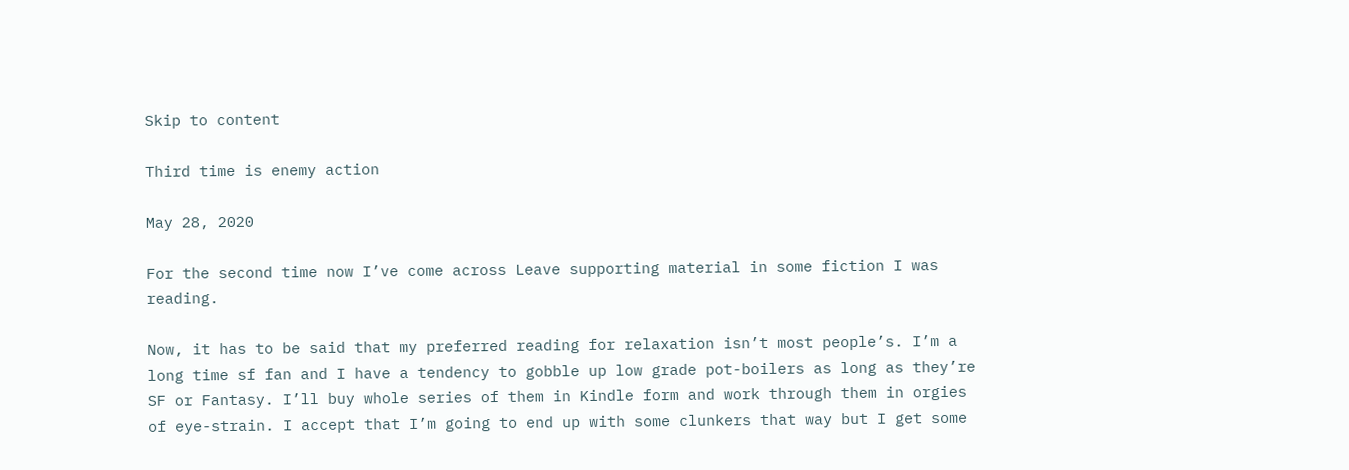Skip to content

Third time is enemy action

May 28, 2020

For the second time now I’ve come across Leave supporting material in some fiction I was reading.

Now, it has to be said that my preferred reading for relaxation isn’t most people’s. I’m a long time sf fan and I have a tendency to gobble up low grade pot-boilers as long as they’re SF or Fantasy. I’ll buy whole series of them in Kindle form and work through them in orgies of eye-strain. I accept that I’m going to end up with some clunkers that way but I get some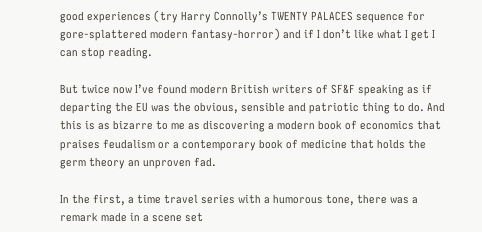good experiences (try Harry Connolly’s TWENTY PALACES sequence for gore-splattered modern fantasy-horror) and if I don’t like what I get I can stop reading.

But twice now I’ve found modern British writers of SF&F speaking as if departing the EU was the obvious, sensible and patriotic thing to do. And this is as bizarre to me as discovering a modern book of economics that praises feudalism or a contemporary book of medicine that holds the germ theory an unproven fad.

In the first, a time travel series with a humorous tone, there was a remark made in a scene set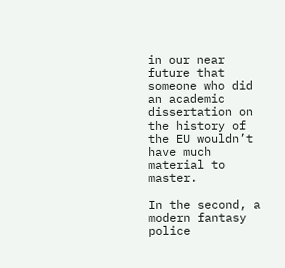in our near future that someone who did an academic dissertation on the history of the EU wouldn’t have much material to master.

In the second, a modern fantasy police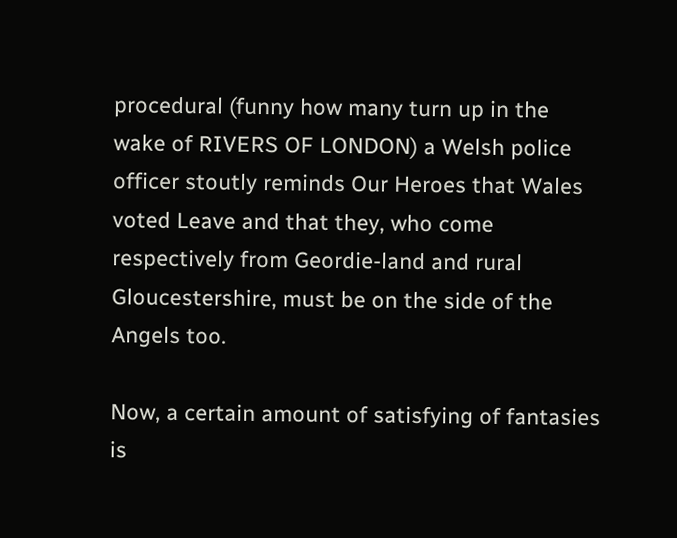procedural (funny how many turn up in the wake of RIVERS OF LONDON) a Welsh police officer stoutly reminds Our Heroes that Wales voted Leave and that they, who come respectively from Geordie-land and rural Gloucestershire, must be on the side of the Angels too.

Now, a certain amount of satisfying of fantasies is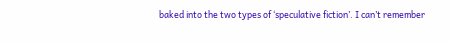baked into the two types of ‘speculative fiction’. I can’t remember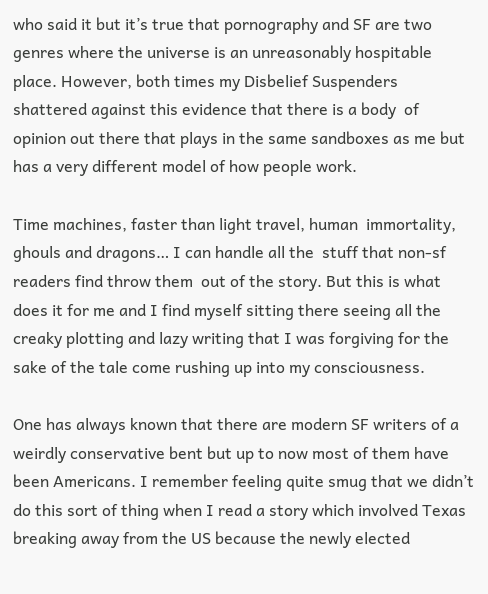who said it but it’s true that pornography and SF are two genres where the universe is an unreasonably hospitable place. However, both times my Disbelief Suspenders shattered against this evidence that there is a body  of opinion out there that plays in the same sandboxes as me but has a very different model of how people work.

Time machines, faster than light travel, human  immortality, ghouls and dragons… I can handle all the  stuff that non-sf readers find throw them  out of the story. But this is what does it for me and I find myself sitting there seeing all the creaky plotting and lazy writing that I was forgiving for the sake of the tale come rushing up into my consciousness.

One has always known that there are modern SF writers of a weirdly conservative bent but up to now most of them have been Americans. I remember feeling quite smug that we didn’t do this sort of thing when I read a story which involved Texas breaking away from the US because the newly elected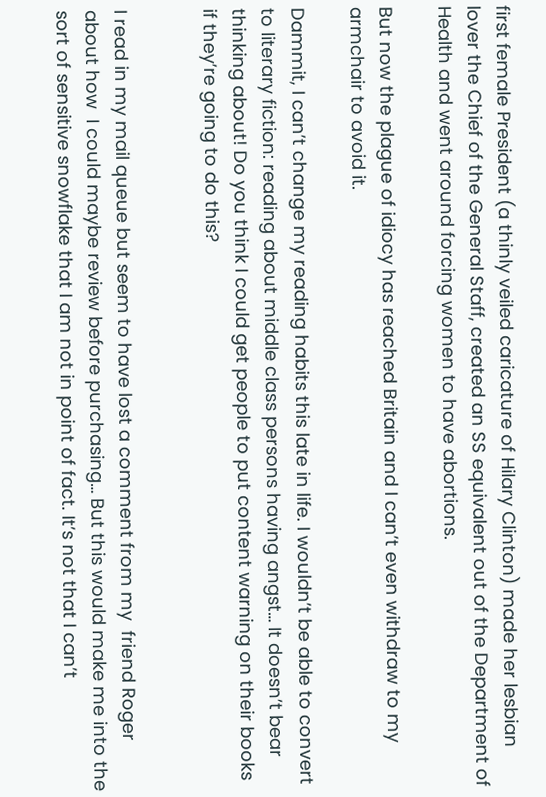first female President (a thinly veiled caricature of Hilary Clinton) made her lesbian lover the Chief of the General Staff, created an SS equivalent out of the Department of Health and went around forcing women to have abortions.

But now the plague of idiocy has reached Britain and I can’t even withdraw to my armchair to avoid it.

Dammit, I can’t change my reading habits this late in life. I wouldn’t be able to convert to literary fiction: reading about middle class persons having angst… It doesn’t bear thinking about! Do you think I could get people to put content warning on their books if they’re going to do this?


I read in my mail queue but seem to have lost a comment from my  friend Roger about how  I could maybe review before purchasing… But this would make me into the sort of sensitive snowflake that I am not in point of fact. It’s not that I can’t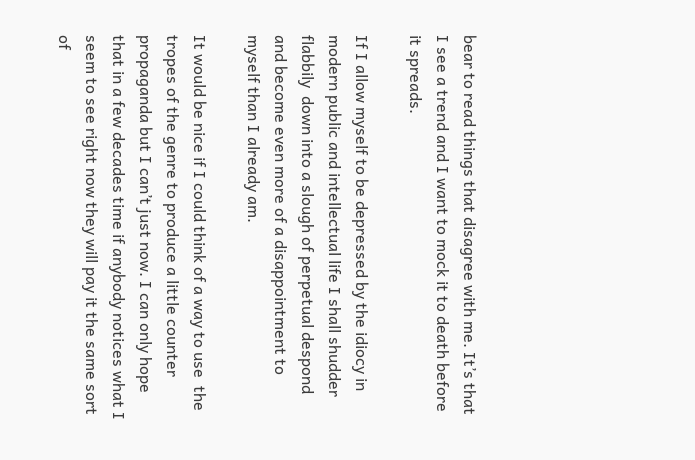bear to read things that disagree with me. It’s that I see a trend and I want to mock it to death before it spreads.

If I allow myself to be depressed by the idiocy in modern public and intellectual life I shall shudder flabbily  down into a slough of perpetual despond and become even more of a disappointment to myself than I already am.

It would be nice if I could think of a way to use  the tropes of the genre to produce a little counter propaganda but I can’t just now. I can only hope that in a few decades time if anybody notices what I seem to see right now they will pay it the same sort of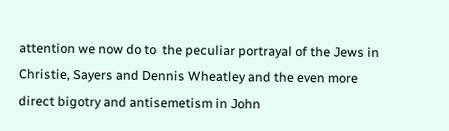attention we now do to  the peculiar portrayal of the Jews in Christie, Sayers and Dennis Wheatley and the even more direct bigotry and antisemetism in John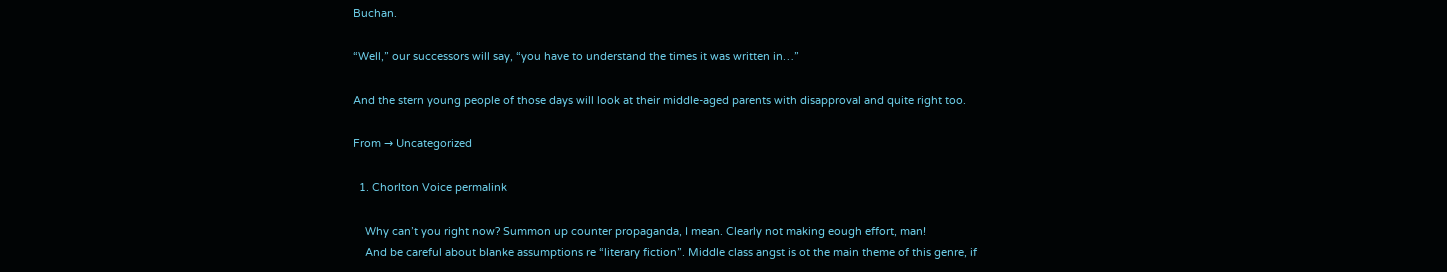Buchan.

“Well,” our successors will say, “you have to understand the times it was written in…”

And the stern young people of those days will look at their middle-aged parents with disapproval and quite right too.

From → Uncategorized

  1. Chorlton Voice permalink

    Why can’t you right now? Summon up counter propaganda, I mean. Clearly not making eough effort, man!
    And be careful about blanke assumptions re “literary fiction”. Middle class angst is ot the main theme of this genre, if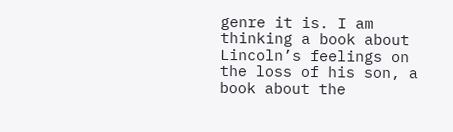genre it is. I am thinking a book about Lincoln’s feelings on the loss of his son, a book about the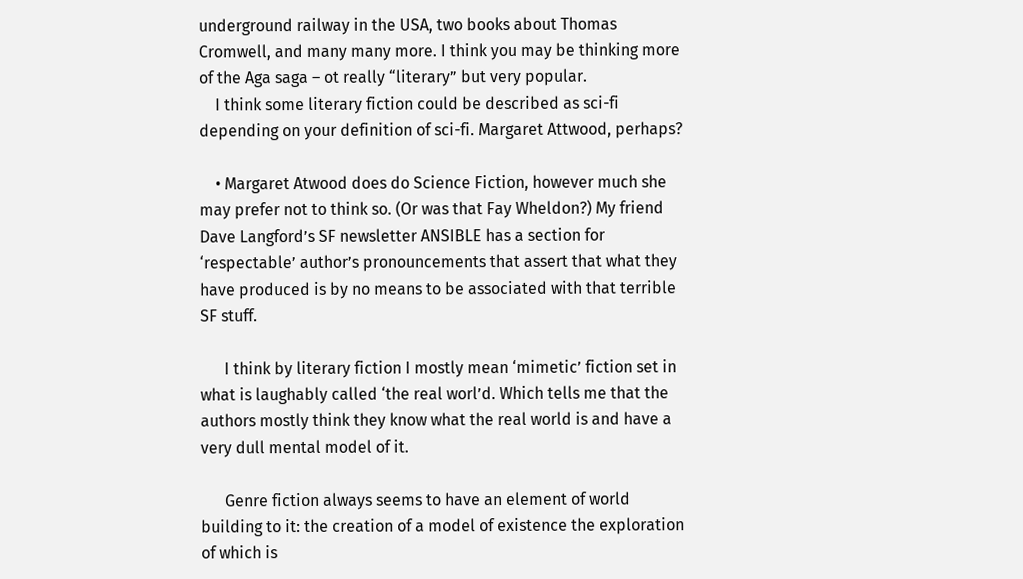underground railway in the USA, two books about Thomas Cromwell, and many many more. I think you may be thinking more of the Aga saga – ot really “literary” but very popular.
    I think some literary fiction could be described as sci-fi depending on your definition of sci-fi. Margaret Attwood, perhaps?

    • Margaret Atwood does do Science Fiction, however much she may prefer not to think so. (Or was that Fay Wheldon?) My friend Dave Langford’s SF newsletter ANSIBLE has a section for ‘respectable’ author’s pronouncements that assert that what they have produced is by no means to be associated with that terrible SF stuff.

      I think by literary fiction I mostly mean ‘mimetic’ fiction set in what is laughably called ‘the real worl’d. Which tells me that the authors mostly think they know what the real world is and have a very dull mental model of it.

      Genre fiction always seems to have an element of world building to it: the creation of a model of existence the exploration of which is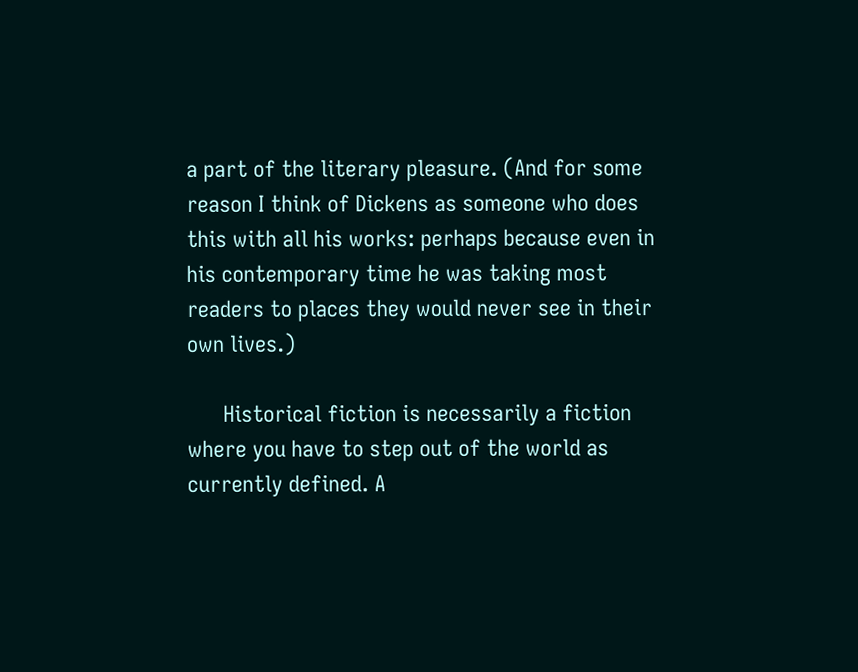a part of the literary pleasure. (And for some reason I think of Dickens as someone who does this with all his works: perhaps because even in his contemporary time he was taking most readers to places they would never see in their own lives.)

      Historical fiction is necessarily a fiction where you have to step out of the world as currently defined. A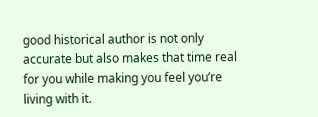good historical author is not only accurate but also makes that time real for you while making you feel you’re living with it.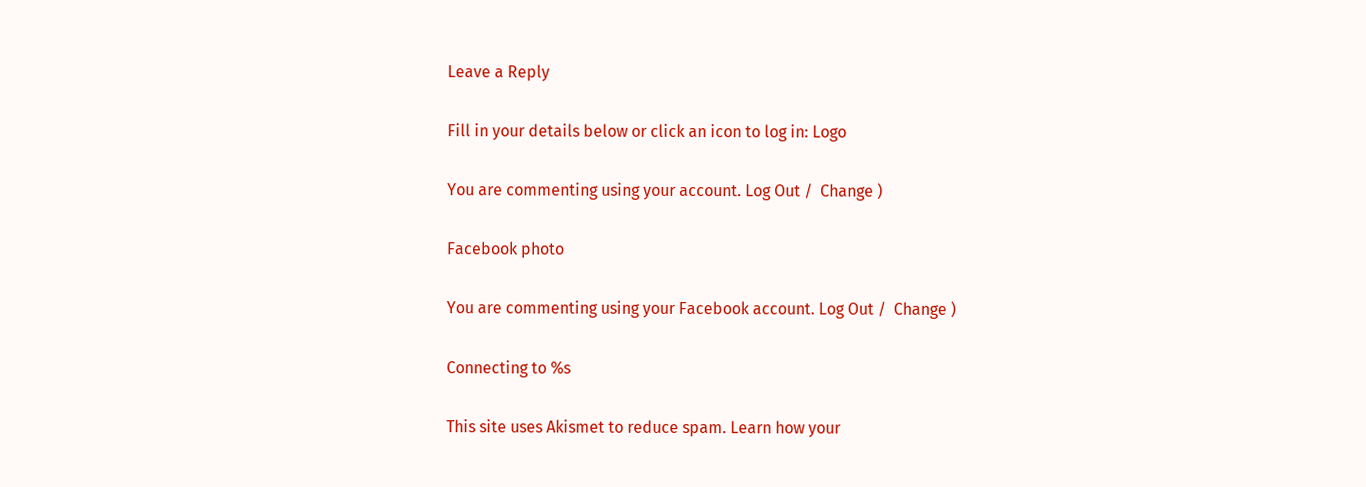Leave a Reply

Fill in your details below or click an icon to log in: Logo

You are commenting using your account. Log Out /  Change )

Facebook photo

You are commenting using your Facebook account. Log Out /  Change )

Connecting to %s

This site uses Akismet to reduce spam. Learn how your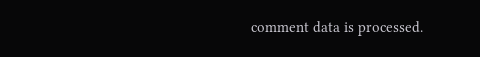comment data is processed.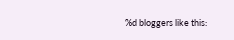%d bloggers like this: